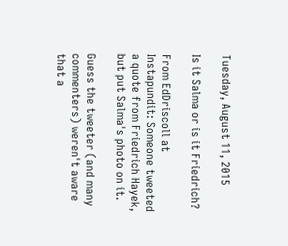Tuesday, August 11, 2015

Is it Salma or is it Friedrich?

From EdDriscoll at Instapundit: Someone tweeted a quote from Friedrich Hayek, but put Salma's photo on it.

Guess the tweeter (and many commenters) weren't aware that a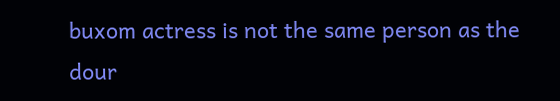buxom actress is not the same person as the dour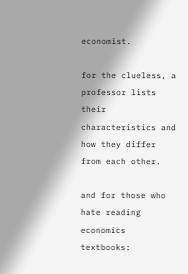economist.

for the clueless, a professor lists their characteristics and how they differ from each other.

and for those who hate reading economics textbooks: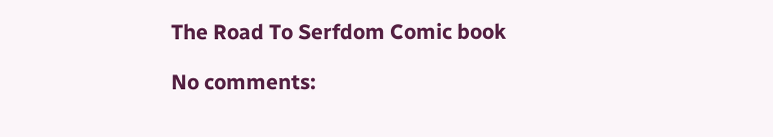The Road To Serfdom Comic book

No comments: